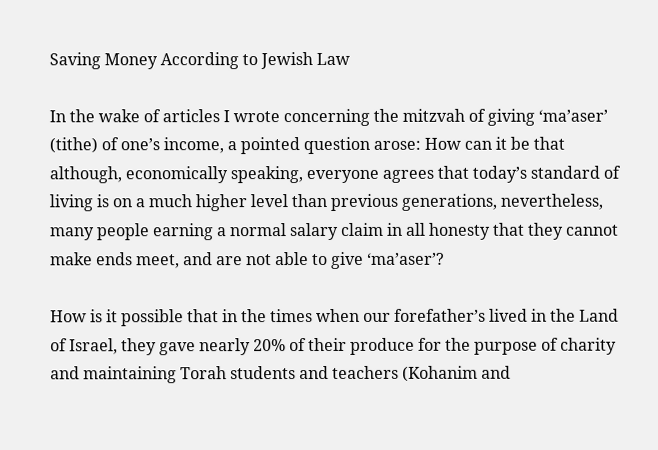Saving Money According to Jewish Law

In the wake of articles I wrote concerning the mitzvah of giving ‘ma’aser’ (tithe) of one’s income, a pointed question arose: How can it be that although, economically speaking, everyone agrees that today’s standard of living is on a much higher level than previous generations, nevertheless, many people earning a normal salary claim in all honesty that they cannot make ends meet, and are not able to give ‘ma’aser’?

How is it possible that in the times when our forefather’s lived in the Land of Israel, they gave nearly 20% of their produce for the purpose of charity and maintaining Torah students and teachers (Kohanim and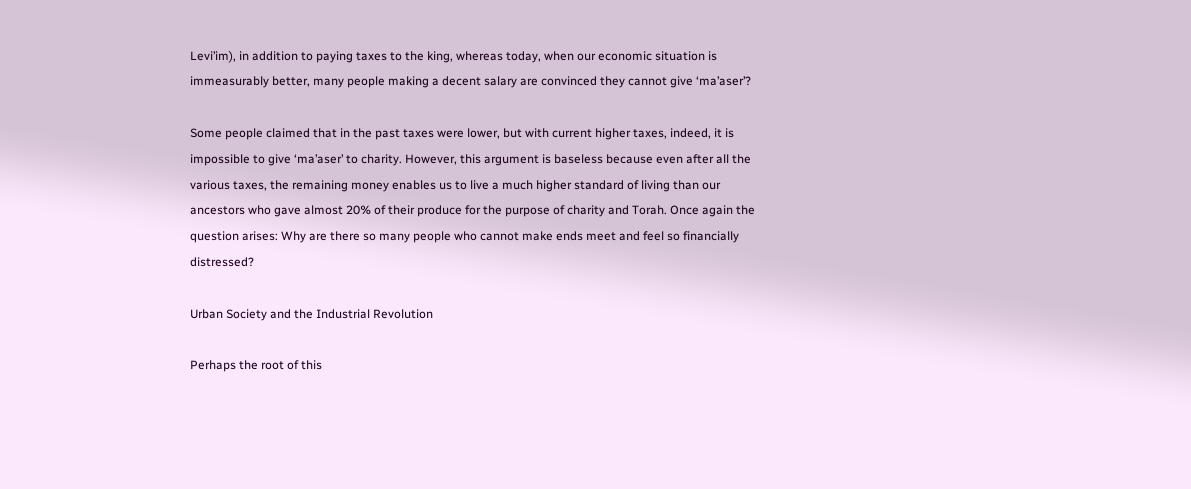Levi’im), in addition to paying taxes to the king, whereas today, when our economic situation is immeasurably better, many people making a decent salary are convinced they cannot give ‘ma’aser’?

Some people claimed that in the past taxes were lower, but with current higher taxes, indeed, it is impossible to give ‘ma’aser’ to charity. However, this argument is baseless because even after all the various taxes, the remaining money enables us to live a much higher standard of living than our ancestors who gave almost 20% of their produce for the purpose of charity and Torah. Once again the question arises: Why are there so many people who cannot make ends meet and feel so financially distressed?

Urban Society and the Industrial Revolution

Perhaps the root of this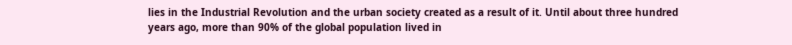lies in the Industrial Revolution and the urban society created as a result of it. Until about three hundred years ago, more than 90% of the global population lived in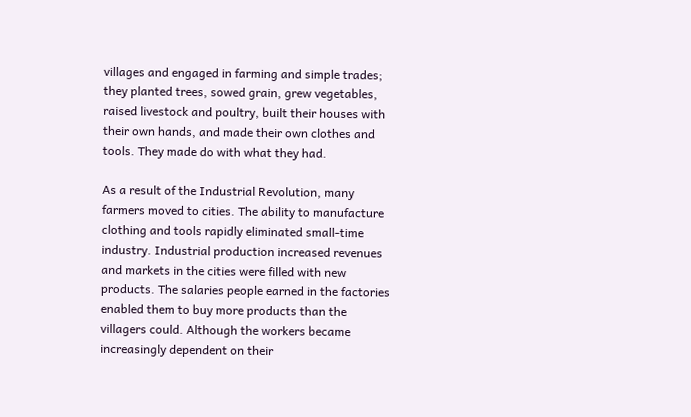villages and engaged in farming and simple trades; they planted trees, sowed grain, grew vegetables, raised livestock and poultry, built their houses with their own hands, and made their own clothes and tools. They made do with what they had.

As a result of the Industrial Revolution, many farmers moved to cities. The ability to manufacture clothing and tools rapidly eliminated small-time industry. Industrial production increased revenues and markets in the cities were filled with new products. The salaries people earned in the factories enabled them to buy more products than the villagers could. Although the workers became increasingly dependent on their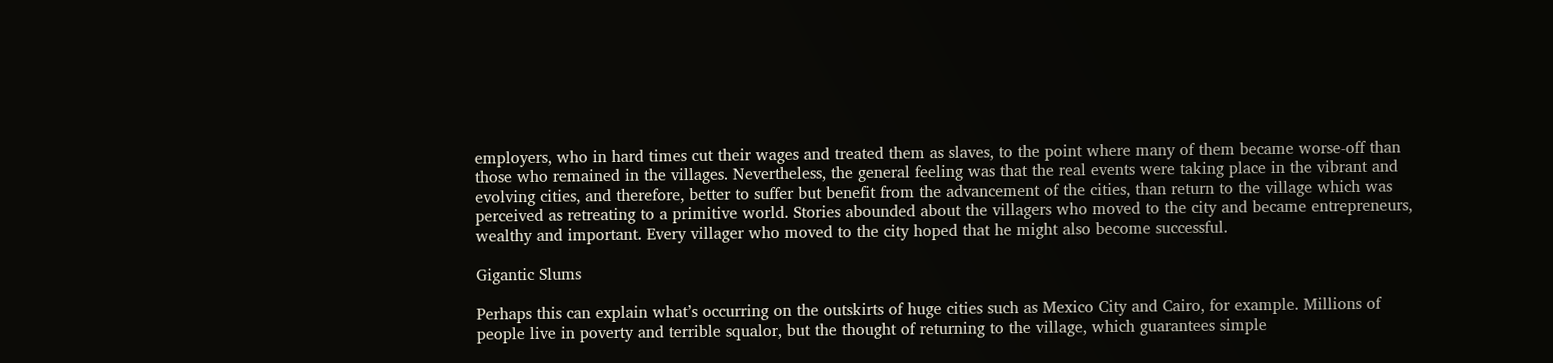employers, who in hard times cut their wages and treated them as slaves, to the point where many of them became worse-off than those who remained in the villages. Nevertheless, the general feeling was that the real events were taking place in the vibrant and evolving cities, and therefore, better to suffer but benefit from the advancement of the cities, than return to the village which was perceived as retreating to a primitive world. Stories abounded about the villagers who moved to the city and became entrepreneurs, wealthy and important. Every villager who moved to the city hoped that he might also become successful.

Gigantic Slums

Perhaps this can explain what’s occurring on the outskirts of huge cities such as Mexico City and Cairo, for example. Millions of people live in poverty and terrible squalor, but the thought of returning to the village, which guarantees simple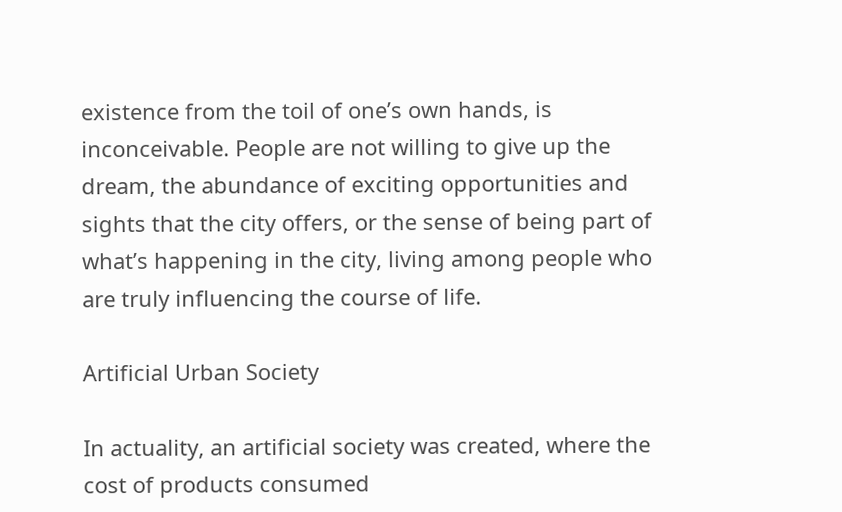existence from the toil of one’s own hands, is inconceivable. People are not willing to give up the dream, the abundance of exciting opportunities and sights that the city offers, or the sense of being part of what’s happening in the city, living among people who are truly influencing the course of life.

Artificial Urban Society

In actuality, an artificial society was created, where the cost of products consumed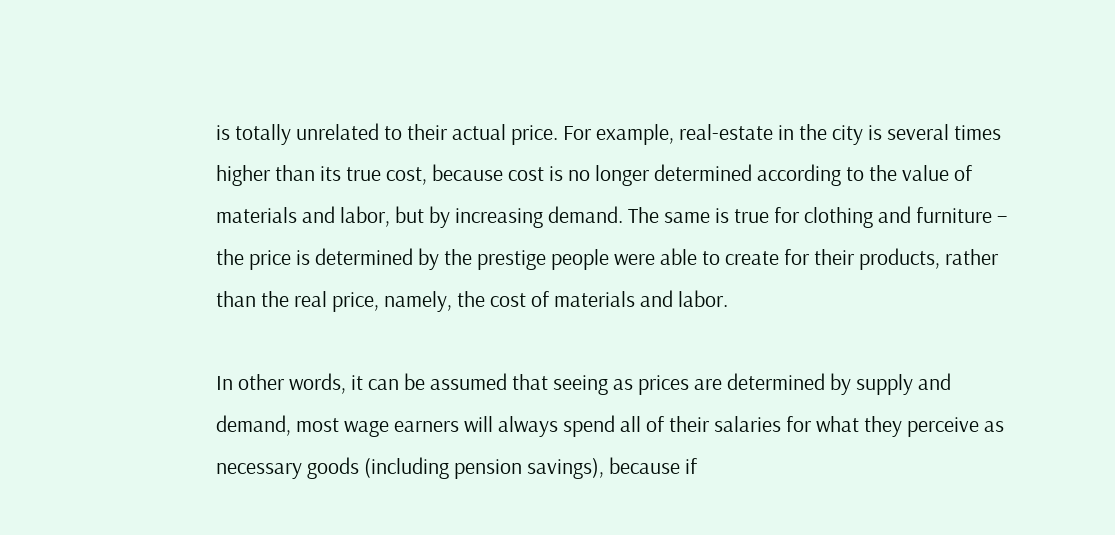is totally unrelated to their actual price. For example, real-estate in the city is several times higher than its true cost, because cost is no longer determined according to the value of materials and labor, but by increasing demand. The same is true for clothing and furniture – the price is determined by the prestige people were able to create for their products, rather than the real price, namely, the cost of materials and labor.

In other words, it can be assumed that seeing as prices are determined by supply and demand, most wage earners will always spend all of their salaries for what they perceive as necessary goods (including pension savings), because if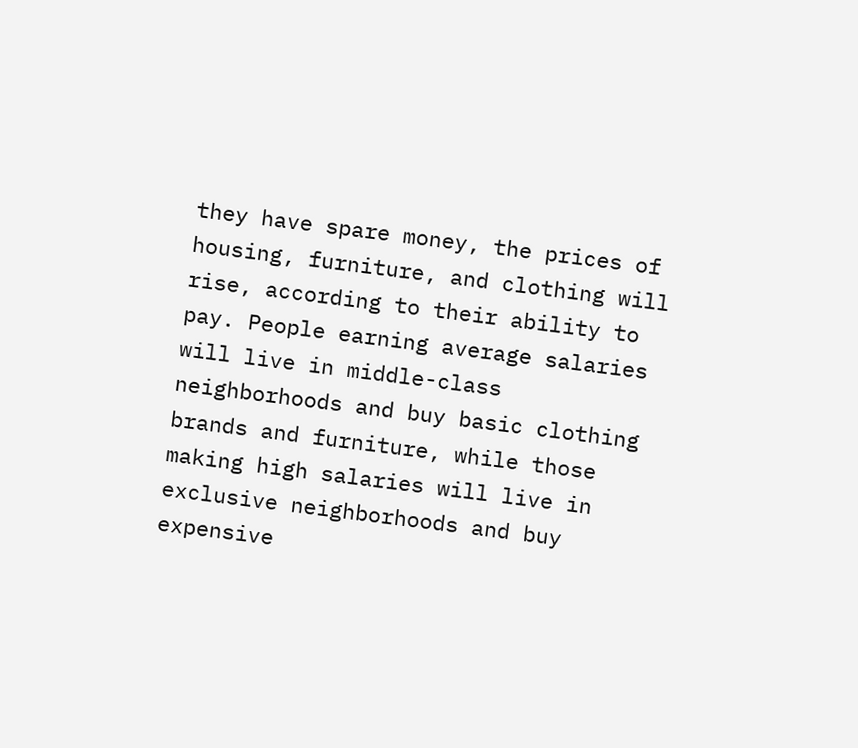they have spare money, the prices of housing, furniture, and clothing will rise, according to their ability to pay. People earning average salaries will live in middle-class neighborhoods and buy basic clothing brands and furniture, while those making high salaries will live in exclusive neighborhoods and buy expensive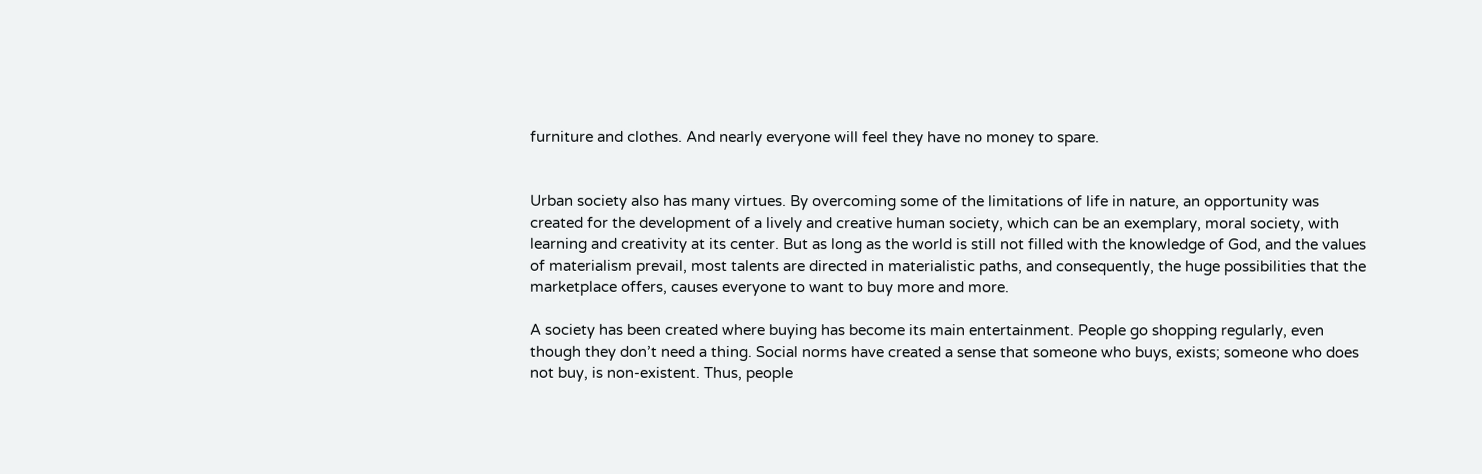furniture and clothes. And nearly everyone will feel they have no money to spare.


Urban society also has many virtues. By overcoming some of the limitations of life in nature, an opportunity was created for the development of a lively and creative human society, which can be an exemplary, moral society, with learning and creativity at its center. But as long as the world is still not filled with the knowledge of God, and the values of materialism prevail, most talents are directed in materialistic paths, and consequently, the huge possibilities that the marketplace offers, causes everyone to want to buy more and more.

A society has been created where buying has become its main entertainment. People go shopping regularly, even though they don’t need a thing. Social norms have created a sense that someone who buys, exists; someone who does not buy, is non-existent. Thus, people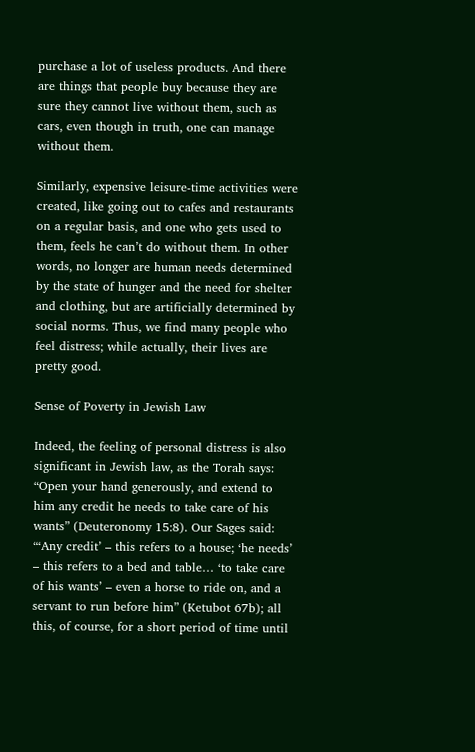purchase a lot of useless products. And there are things that people buy because they are sure they cannot live without them, such as cars, even though in truth, one can manage without them.

Similarly, expensive leisure-time activities were created, like going out to cafes and restaurants on a regular basis, and one who gets used to them, feels he can’t do without them. In other words, no longer are human needs determined by the state of hunger and the need for shelter and clothing, but are artificially determined by social norms. Thus, we find many people who feel distress; while actually, their lives are pretty good.

Sense of Poverty in Jewish Law

Indeed, the feeling of personal distress is also significant in Jewish law, as the Torah says: “Open your hand generously, and extend to him any credit he needs to take care of his wants” (Deuteronomy 15:8). Our Sages said: “‘Any credit’ – this refers to a house; ‘he needs’ – this refers to a bed and table… ‘to take care of his wants’ – even a horse to ride on, and a servant to run before him” (Ketubot 67b); all this, of course, for a short period of time until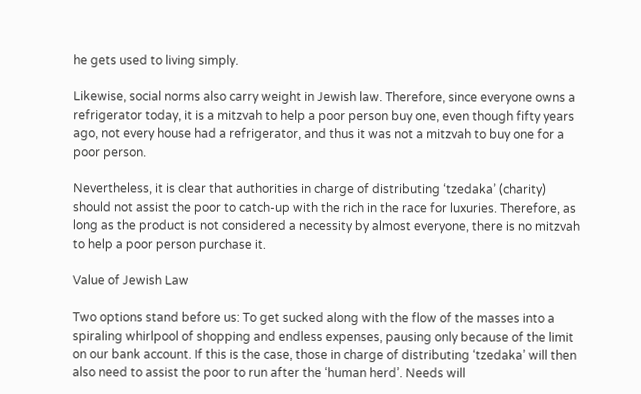he gets used to living simply.

Likewise, social norms also carry weight in Jewish law. Therefore, since everyone owns a refrigerator today, it is a mitzvah to help a poor person buy one, even though fifty years ago, not every house had a refrigerator, and thus it was not a mitzvah to buy one for a poor person.

Nevertheless, it is clear that authorities in charge of distributing ‘tzedaka’ (charity) should not assist the poor to catch-up with the rich in the race for luxuries. Therefore, as long as the product is not considered a necessity by almost everyone, there is no mitzvah to help a poor person purchase it.

Value of Jewish Law

Two options stand before us: To get sucked along with the flow of the masses into a spiraling whirlpool of shopping and endless expenses, pausing only because of the limit on our bank account. If this is the case, those in charge of distributing ‘tzedaka’ will then also need to assist the poor to run after the ‘human herd’. Needs will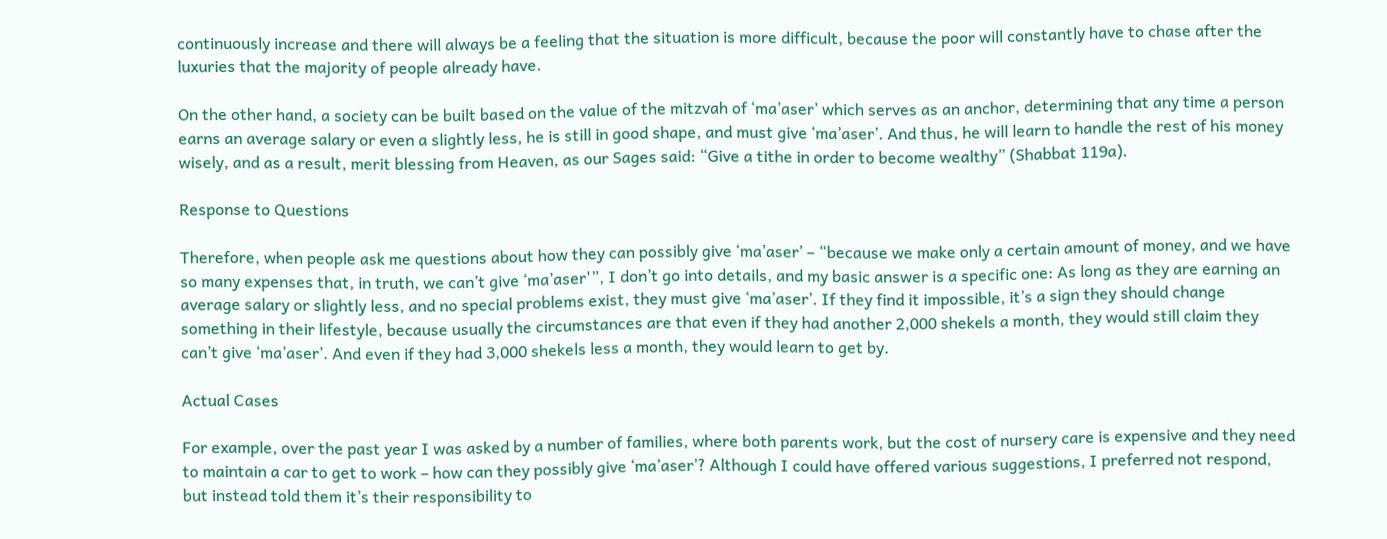continuously increase and there will always be a feeling that the situation is more difficult, because the poor will constantly have to chase after the luxuries that the majority of people already have.

On the other hand, a society can be built based on the value of the mitzvah of ‘ma’aser’ which serves as an anchor, determining that any time a person earns an average salary or even a slightly less, he is still in good shape, and must give ‘ma’aser’. And thus, he will learn to handle the rest of his money wisely, and as a result, merit blessing from Heaven, as our Sages said: “Give a tithe in order to become wealthy” (Shabbat 119a).

Response to Questions

Therefore, when people ask me questions about how they can possibly give ‘ma’aser’ – “because we make only a certain amount of money, and we have so many expenses that, in truth, we can’t give ‘ma’aser'”, I don’t go into details, and my basic answer is a specific one: As long as they are earning an average salary or slightly less, and no special problems exist, they must give ‘ma’aser’. If they find it impossible, it’s a sign they should change something in their lifestyle, because usually the circumstances are that even if they had another 2,000 shekels a month, they would still claim they can’t give ‘ma’aser’. And even if they had 3,000 shekels less a month, they would learn to get by.

Actual Cases

For example, over the past year I was asked by a number of families, where both parents work, but the cost of nursery care is expensive and they need to maintain a car to get to work – how can they possibly give ‘ma’aser’? Although I could have offered various suggestions, I preferred not respond, but instead told them it’s their responsibility to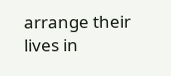arrange their lives in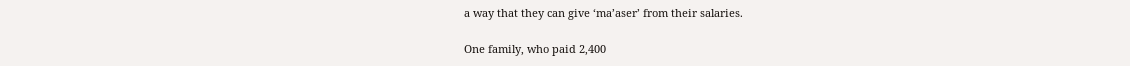a way that they can give ‘ma’aser’ from their salaries.

One family, who paid 2,400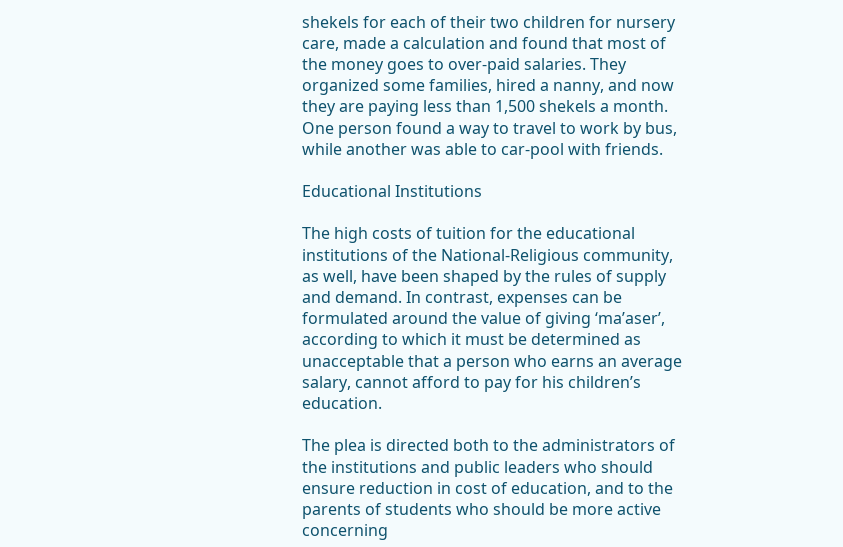shekels for each of their two children for nursery care, made a calculation and found that most of the money goes to over-paid salaries. They organized some families, hired a nanny, and now they are paying less than 1,500 shekels a month. One person found a way to travel to work by bus, while another was able to car-pool with friends.

Educational Institutions

The high costs of tuition for the educational institutions of the National-Religious community, as well, have been shaped by the rules of supply and demand. In contrast, expenses can be formulated around the value of giving ‘ma’aser’, according to which it must be determined as unacceptable that a person who earns an average salary, cannot afford to pay for his children’s education.

The plea is directed both to the administrators of the institutions and public leaders who should ensure reduction in cost of education, and to the parents of students who should be more active concerning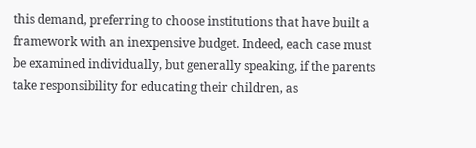this demand, preferring to choose institutions that have built a framework with an inexpensive budget. Indeed, each case must be examined individually, but generally speaking, if the parents take responsibility for educating their children, as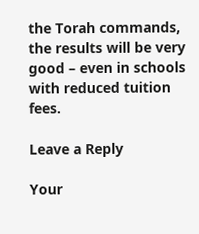the Torah commands, the results will be very good – even in schools with reduced tuition fees.

Leave a Reply

Your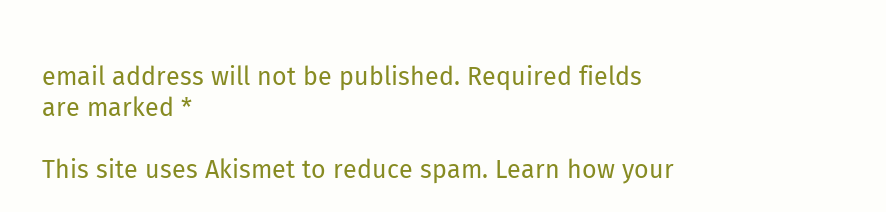email address will not be published. Required fields are marked *

This site uses Akismet to reduce spam. Learn how your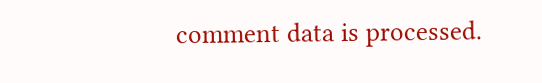comment data is processed.